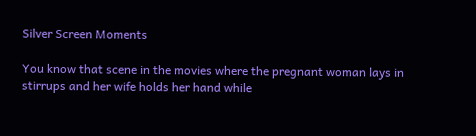Silver Screen Moments

You know that scene in the movies where the pregnant woman lays in stirrups and her wife holds her hand while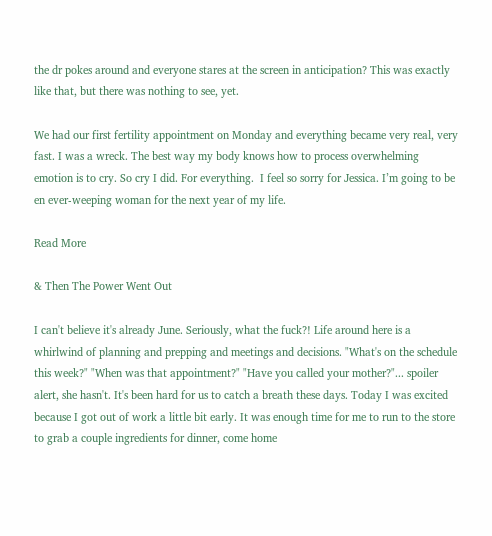the dr pokes around and everyone stares at the screen in anticipation? This was exactly like that, but there was nothing to see, yet.

We had our first fertility appointment on Monday and everything became very real, very fast. I was a wreck. The best way my body knows how to process overwhelming emotion is to cry. So cry I did. For everything.  I feel so sorry for Jessica. I’m going to be en ever-weeping woman for the next year of my life.

Read More

& Then The Power Went Out

I can't believe it's already June. Seriously, what the fuck?! Life around here is a whirlwind of planning and prepping and meetings and decisions. "What's on the schedule this week?" "When was that appointment?" "Have you called your mother?"... spoiler alert, she hasn't. It's been hard for us to catch a breath these days. Today I was excited because I got out of work a little bit early. It was enough time for me to run to the store to grab a couple ingredients for dinner, come home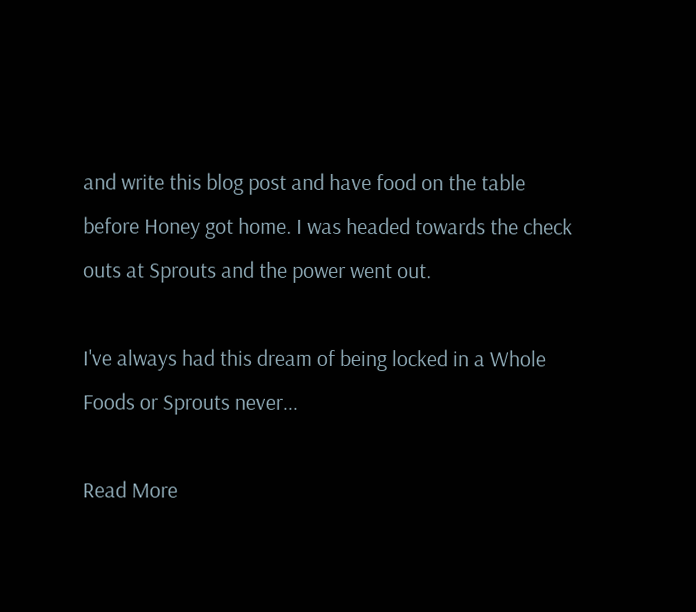and write this blog post and have food on the table before Honey got home. I was headed towards the check outs at Sprouts and the power went out.

I've always had this dream of being locked in a Whole Foods or Sprouts never...

Read More